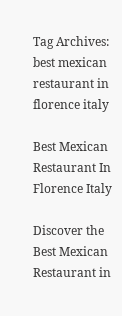Tag Archives: best mexican restaurant in florence italy

Best Mexican Restaurant In Florence Italy

Discover the Best Mexican Restaurant in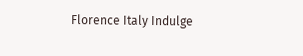Florence Italy Indulge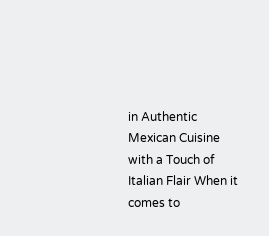in Authentic Mexican Cuisine with a Touch of Italian Flair When it comes to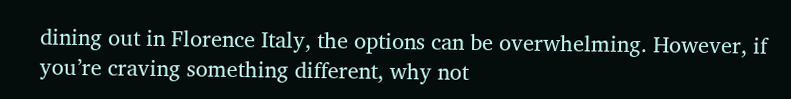dining out in Florence Italy, the options can be overwhelming. However, if you’re craving something different, why not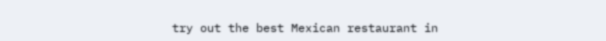try out the best Mexican restaurant in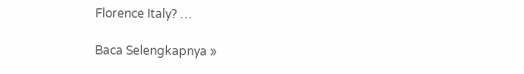Florence Italy? …

Baca Selengkapnya »